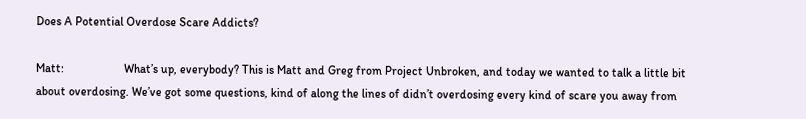Does A Potential Overdose Scare Addicts?

Matt:                    What’s up, everybody? This is Matt and Greg from Project Unbroken, and today we wanted to talk a little bit about overdosing. We’ve got some questions, kind of along the lines of didn’t overdosing every kind of scare you away from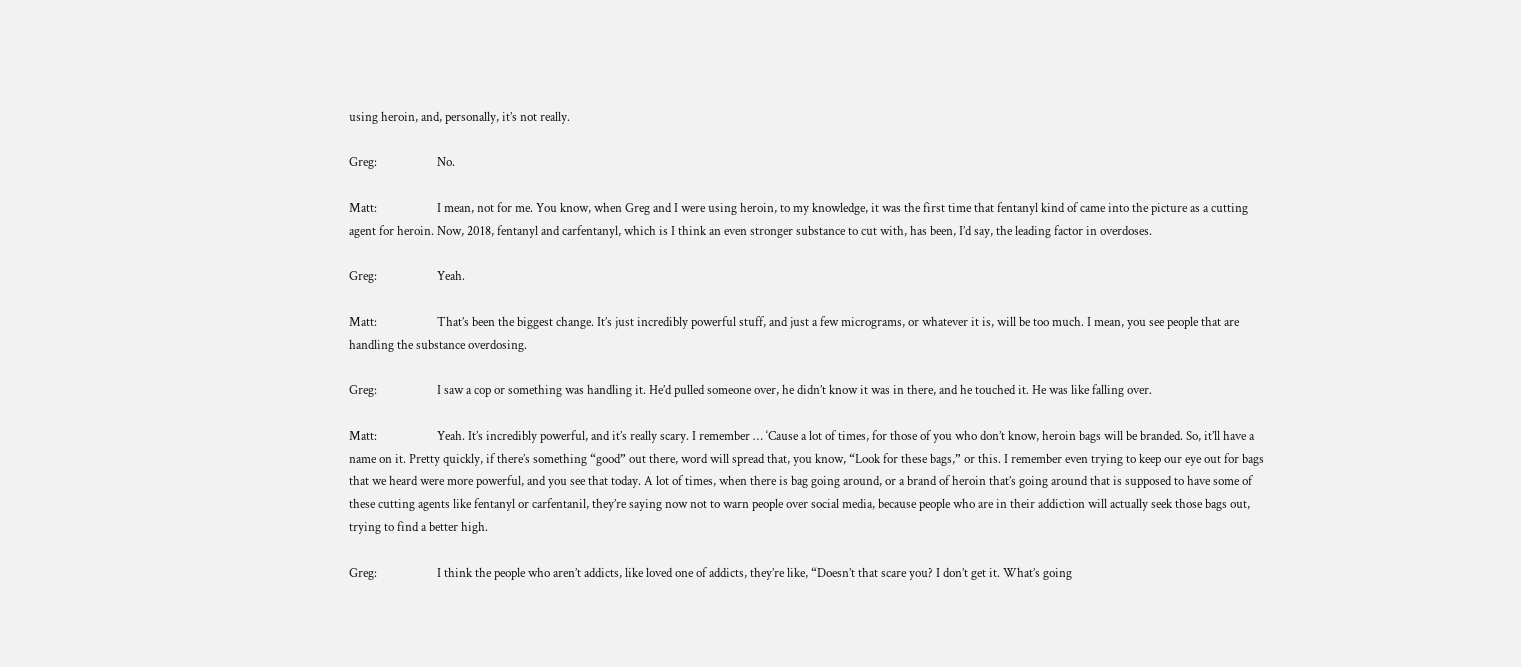using heroin, and, personally, it’s not really.

Greg:                    No.

Matt:                    I mean, not for me. You know, when Greg and I were using heroin, to my knowledge, it was the first time that fentanyl kind of came into the picture as a cutting agent for heroin. Now, 2018, fentanyl and carfentanyl, which is I think an even stronger substance to cut with, has been, I’d say, the leading factor in overdoses.

Greg:                    Yeah.

Matt:                    That’s been the biggest change. It’s just incredibly powerful stuff, and just a few micrograms, or whatever it is, will be too much. I mean, you see people that are handling the substance overdosing.

Greg:                    I saw a cop or something was handling it. He’d pulled someone over, he didn’t know it was in there, and he touched it. He was like falling over.

Matt:                    Yeah. It’s incredibly powerful, and it’s really scary. I remember … ‘Cause a lot of times, for those of you who don’t know, heroin bags will be branded. So, it’ll have a name on it. Pretty quickly, if there’s something “good” out there, word will spread that, you know, “Look for these bags,” or this. I remember even trying to keep our eye out for bags that we heard were more powerful, and you see that today. A lot of times, when there is bag going around, or a brand of heroin that’s going around that is supposed to have some of these cutting agents like fentanyl or carfentanil, they’re saying now not to warn people over social media, because people who are in their addiction will actually seek those bags out, trying to find a better high.

Greg:                    I think the people who aren’t addicts, like loved one of addicts, they’re like, “Doesn’t that scare you? I don’t get it. What’s going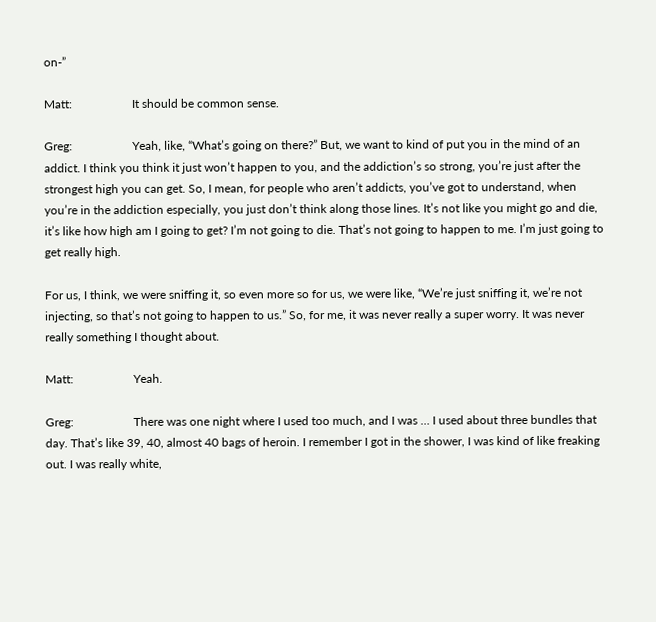on-”

Matt:                    It should be common sense.

Greg:                    Yeah, like, “What’s going on there?” But, we want to kind of put you in the mind of an addict. I think you think it just won’t happen to you, and the addiction’s so strong, you’re just after the strongest high you can get. So, I mean, for people who aren’t addicts, you’ve got to understand, when you’re in the addiction especially, you just don’t think along those lines. It’s not like you might go and die, it’s like how high am I going to get? I’m not going to die. That’s not going to happen to me. I’m just going to get really high.

For us, I think, we were sniffing it, so even more so for us, we were like, “We’re just sniffing it, we’re not injecting, so that’s not going to happen to us.” So, for me, it was never really a super worry. It was never really something I thought about.

Matt:                    Yeah.

Greg:                    There was one night where I used too much, and I was … I used about three bundles that day. That’s like 39, 40, almost 40 bags of heroin. I remember I got in the shower, I was kind of like freaking out. I was really white,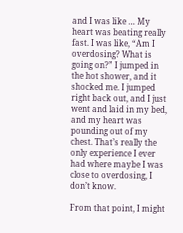and I was like … My heart was beating really fast. I was like, “Am I overdosing? What is going on?” I jumped in the hot shower, and it shocked me. I jumped right back out, and I just went and laid in my bed, and my heart was pounding out of my chest. That’s really the only experience I ever had where maybe I was close to overdosing, I don’t know.

From that point, I might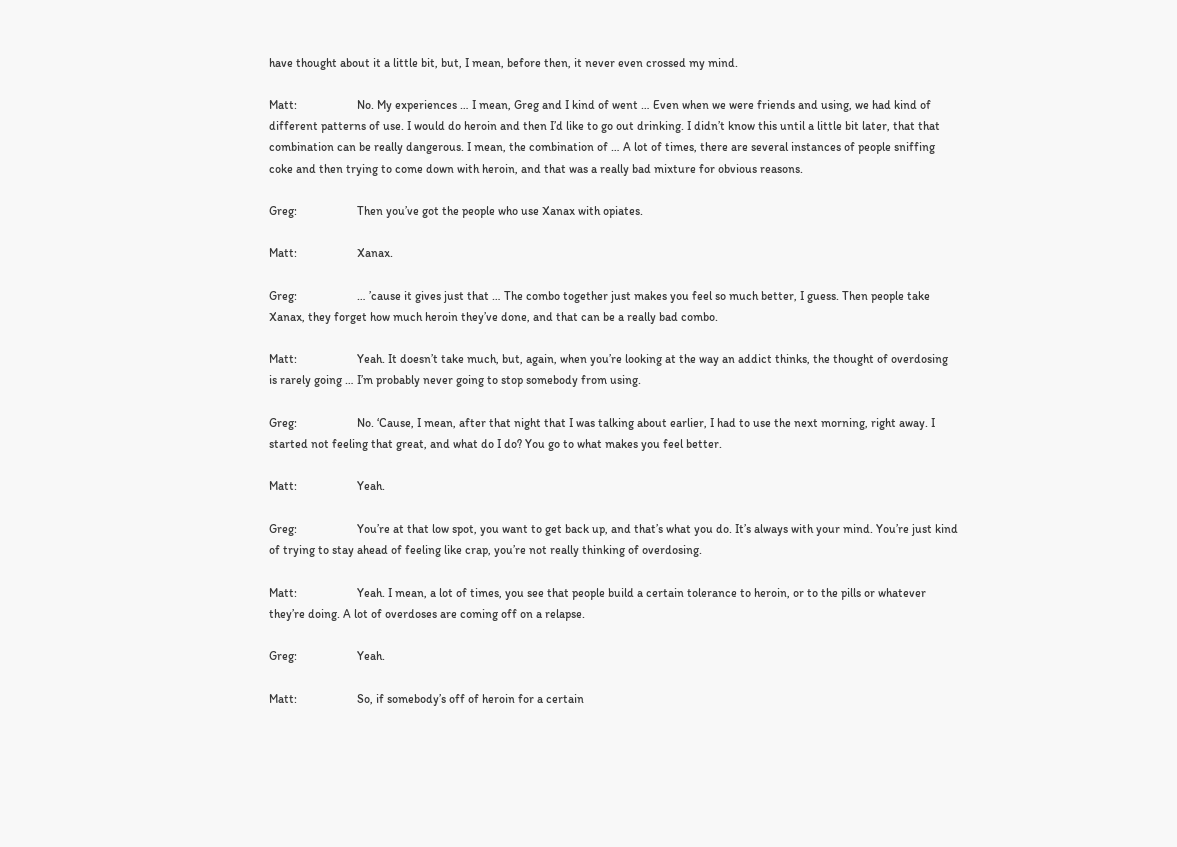have thought about it a little bit, but, I mean, before then, it never even crossed my mind.

Matt:                    No. My experiences … I mean, Greg and I kind of went … Even when we were friends and using, we had kind of different patterns of use. I would do heroin and then I’d like to go out drinking. I didn’t know this until a little bit later, that that combination can be really dangerous. I mean, the combination of … A lot of times, there are several instances of people sniffing coke and then trying to come down with heroin, and that was a really bad mixture for obvious reasons.

Greg:                    Then you’ve got the people who use Xanax with opiates.

Matt:                    Xanax.

Greg:                    … ’cause it gives just that … The combo together just makes you feel so much better, I guess. Then people take Xanax, they forget how much heroin they’ve done, and that can be a really bad combo.

Matt:                    Yeah. It doesn’t take much, but, again, when you’re looking at the way an addict thinks, the thought of overdosing is rarely going … I’m probably never going to stop somebody from using.

Greg:                    No. ‘Cause, I mean, after that night that I was talking about earlier, I had to use the next morning, right away. I started not feeling that great, and what do I do? You go to what makes you feel better.

Matt:                    Yeah.

Greg:                    You’re at that low spot, you want to get back up, and that’s what you do. It’s always with your mind. You’re just kind of trying to stay ahead of feeling like crap, you’re not really thinking of overdosing.

Matt:                    Yeah. I mean, a lot of times, you see that people build a certain tolerance to heroin, or to the pills or whatever they’re doing. A lot of overdoses are coming off on a relapse.

Greg:                    Yeah.

Matt:                    So, if somebody’s off of heroin for a certain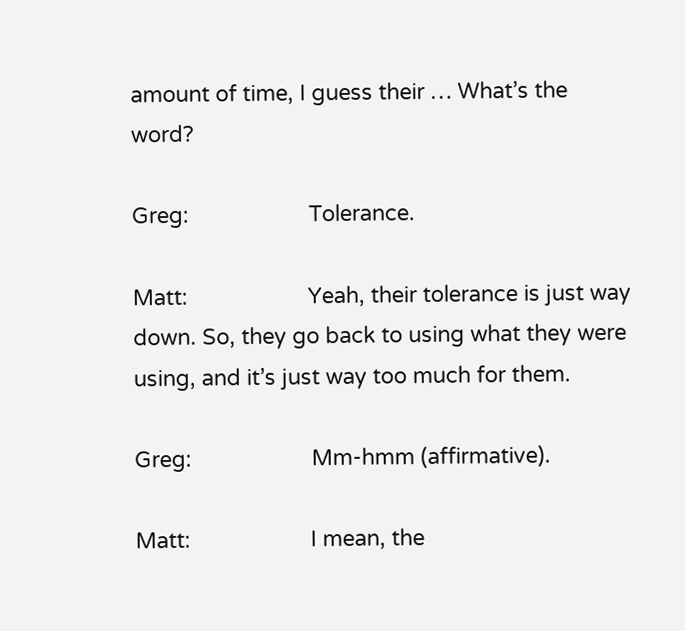amount of time, I guess their … What’s the word?

Greg:                    Tolerance.

Matt:                    Yeah, their tolerance is just way down. So, they go back to using what they were using, and it’s just way too much for them.

Greg:                    Mm-hmm (affirmative).

Matt:                    I mean, the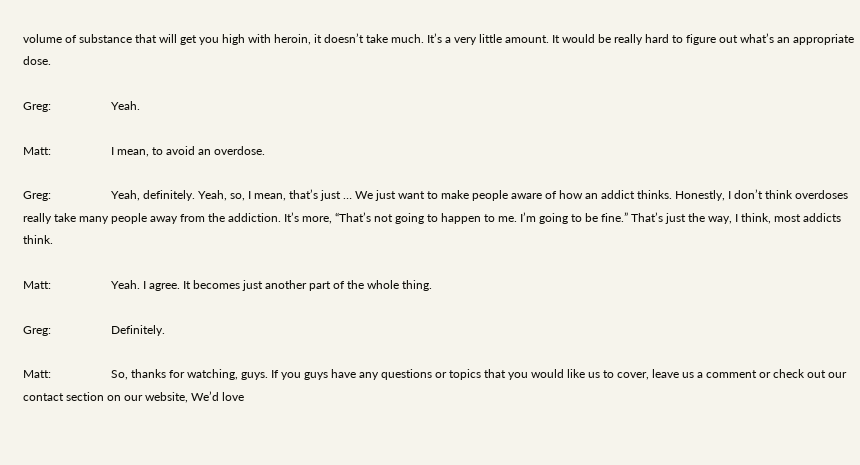volume of substance that will get you high with heroin, it doesn’t take much. It’s a very little amount. It would be really hard to figure out what’s an appropriate dose.

Greg:                    Yeah.

Matt:                    I mean, to avoid an overdose.

Greg:                    Yeah, definitely. Yeah, so, I mean, that’s just … We just want to make people aware of how an addict thinks. Honestly, I don’t think overdoses really take many people away from the addiction. It’s more, “That’s not going to happen to me. I’m going to be fine.” That’s just the way, I think, most addicts think.

Matt:                    Yeah. I agree. It becomes just another part of the whole thing.

Greg:                    Definitely.

Matt:                    So, thanks for watching, guys. If you guys have any questions or topics that you would like us to cover, leave us a comment or check out our contact section on our website, We’d love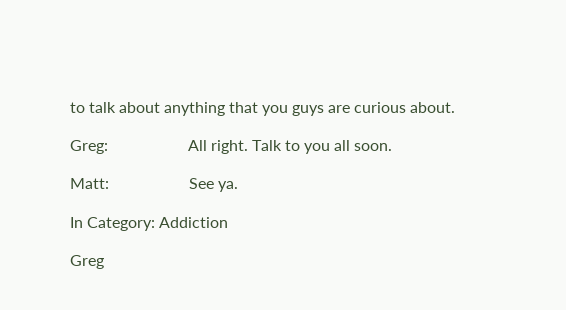to talk about anything that you guys are curious about.

Greg:                    All right. Talk to you all soon.

Matt:                    See ya.

In Category: Addiction

Greg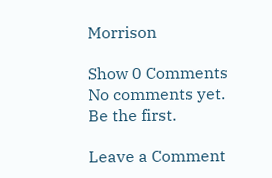Morrison

Show 0 Comments
No comments yet. Be the first.

Leave a Comment